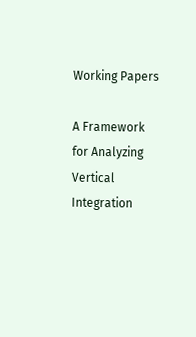Working Papers

A Framework for Analyzing Vertical Integration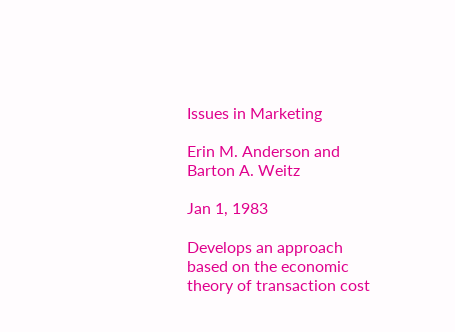Issues in Marketing

Erin M. Anderson and Barton A. Weitz

Jan 1, 1983

Develops an approach based on the economic theory of transaction cost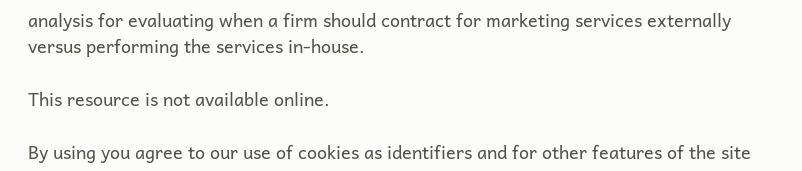analysis for evaluating when a firm should contract for marketing services externally versus performing the services in-house.

This resource is not available online.

By using you agree to our use of cookies as identifiers and for other features of the site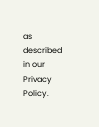as described in our Privacy Policy.